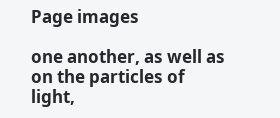Page images

one another, as well as on the particles of light,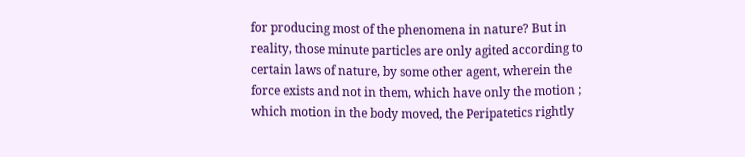for producing most of the phenomena in nature? But in reality, those minute particles are only agited according to certain laws of nature, by some other agent, wherein the force exists and not in them, which have only the motion ; which motion in the body moved, the Peripatetics rightly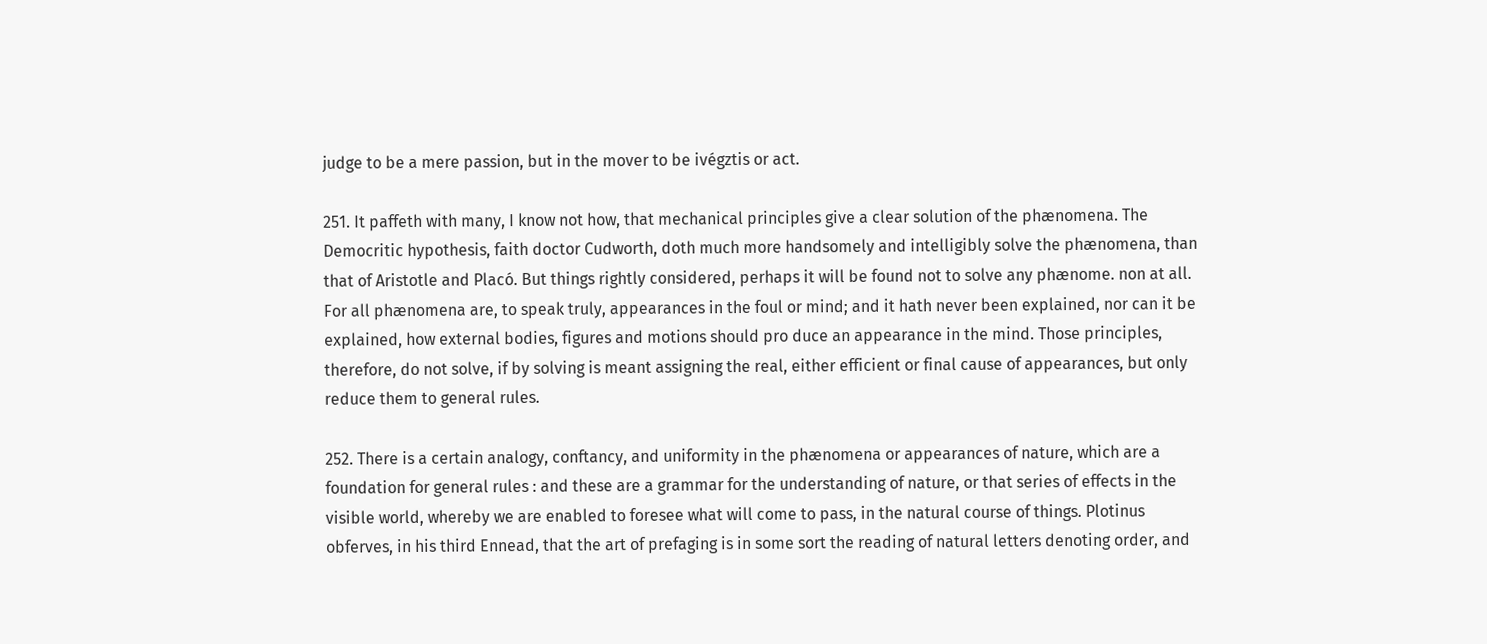judge to be a mere passion, but in the mover to be ivégztis or act.

251. It paffeth with many, I know not how, that mechanical principles give a clear solution of the phænomena. The Democritic hypothesis, faith doctor Cudworth, doth much more handsomely and intelligibly solve the phænomena, than that of Aristotle and Placó. But things rightly considered, perhaps it will be found not to solve any phænome. non at all. For all phænomena are, to speak truly, appearances in the foul or mind; and it hath never been explained, nor can it be explained, how external bodies, figures and motions should pro duce an appearance in the mind. Those principles, therefore, do not solve, if by solving is meant assigning the real, either efficient or final cause of appearances, but only reduce them to general rules.

252. There is a certain analogy, conftancy, and uniformity in the phænomena or appearances of nature, which are a foundation for general rules : and these are a grammar for the understanding of nature, or that series of effects in the visible world, whereby we are enabled to foresee what will come to pass, in the natural course of things. Plotinus obferves, in his third Ennead, that the art of prefaging is in some sort the reading of natural letters denoting order, and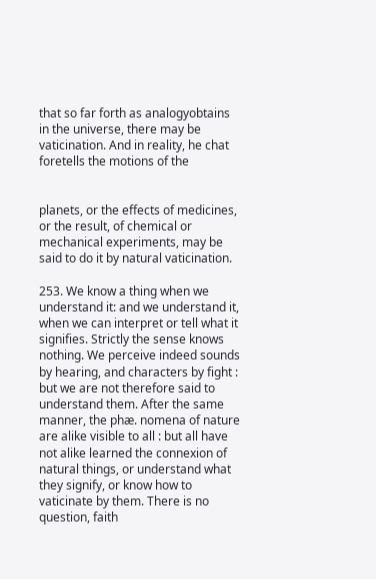that so far forth as analogyobtains in the universe, there may be vaticination. And in reality, he chat foretells the motions of the


planets, or the effects of medicines, or the result, of chemical or mechanical experiments, may be said to do it by natural vaticination.

253. We know a thing when we understand it: and we understand it, when we can interpret or tell what it signifies. Strictly the sense knows nothing. We perceive indeed sounds by hearing, and characters by fight : but we are not therefore said to understand them. After the same manner, the phæ. nomena of nature are alike visible to all : but all have not alike learned the connexion of natural things, or understand what they signify, or know how to vaticinate by them. There is no question, faith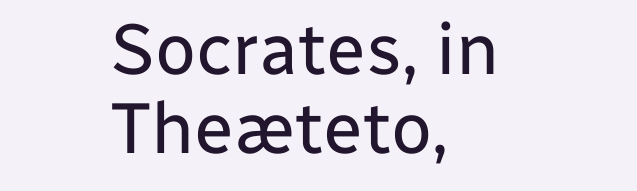Socrates, in Theæteto,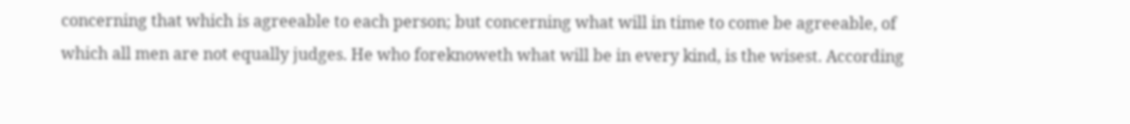concerning that which is agreeable to each person; but concerning what will in time to come be agreeable, of which all men are not equally judges. He who foreknoweth what will be in every kind, is the wisest. According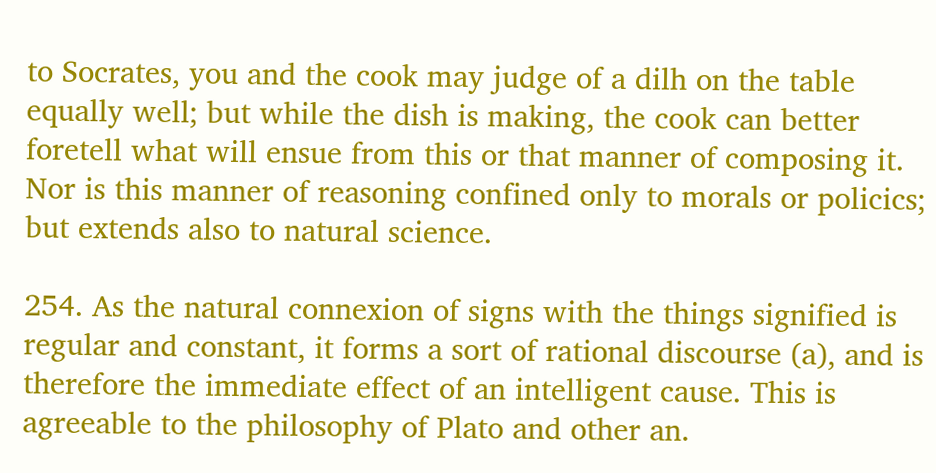to Socrates, you and the cook may judge of a dilh on the table equally well; but while the dish is making, the cook can better foretell what will ensue from this or that manner of composing it. Nor is this manner of reasoning confined only to morals or policics; but extends also to natural science.

254. As the natural connexion of signs with the things signified is regular and constant, it forms a sort of rational discourse (a), and is therefore the immediate effect of an intelligent cause. This is agreeable to the philosophy of Plato and other an.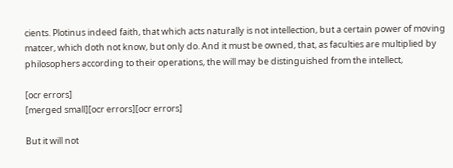cients. Plotinus indeed faith, that which acts naturally is not intellection, but a certain power of moving matcer, which doth not know, but only do. And it must be owned, that, as faculties are multiplied by philosophers according to their operations, the will may be distinguished from the intellect,

[ocr errors]
[merged small][ocr errors][ocr errors]

But it will not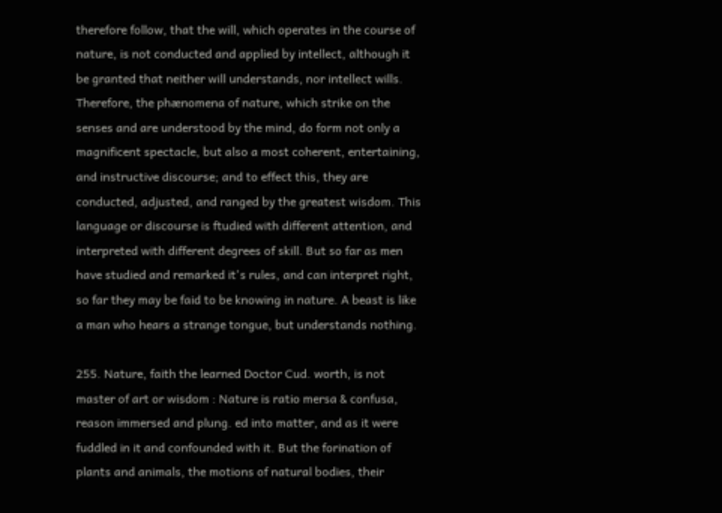therefore follow, that the will, which operates in the course of nature, is not conducted and applied by intellect, although it be granted that neither will understands, nor intellect wills. Therefore, the phænomena of nature, which strike on the senses and are understood by the mind, do form not only a magnificent spectacle, but also a most coherent, entertaining, and instructive discourse; and to effect this, they are conducted, adjusted, and ranged by the greatest wisdom. This language or discourse is ftudied with different attention, and interpreted with different degrees of skill. But so far as men have studied and remarked it's rules, and can interpret right, so far they may be faid to be knowing in nature. A beast is like a man who hears a strange tongue, but understands nothing.

255. Nature, faith the learned Doctor Cud. worth, is not master of art or wisdom : Nature is ratio mersa & confusa, reason immersed and plung. ed into matter, and as it were fuddled in it and confounded with it. But the forination of plants and animals, the motions of natural bodies, their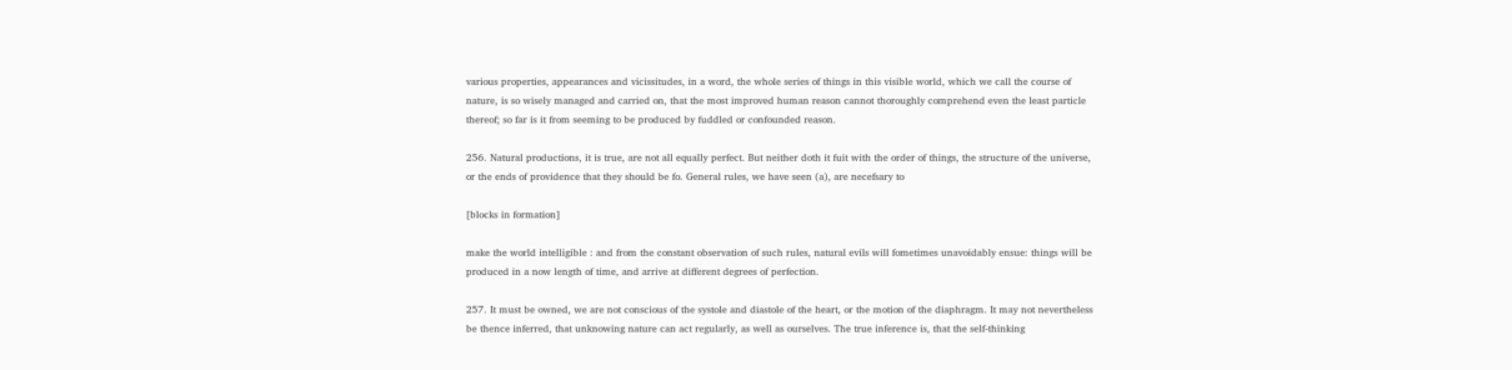various properties, appearances and vicissitudes, in a word, the whole series of things in this visible world, which we call the course of nature, is so wisely managed and carried on, that the most improved human reason cannot thoroughly comprehend even the least particle thereof; so far is it from seeming to be produced by fuddled or confounded reason.

256. Natural productions, it is true, are not all equally perfect. But neither doth it fuit with the order of things, the structure of the universe, or the ends of providence that they should be fo. General rules, we have seen (a), are necefsary to

[blocks in formation]

make the world intelligible : and from the constant observation of such rules, natural evils will fometimes unavoidably ensue: things will be produced in a now length of time, and arrive at different degrees of perfection.

257. It must be owned, we are not conscious of the systole and diastole of the heart, or the motion of the diaphragm. It may not nevertheless be thence inferred, that unknowing nature can act regularly, as well as ourselves. The true inference is, that the self-thinking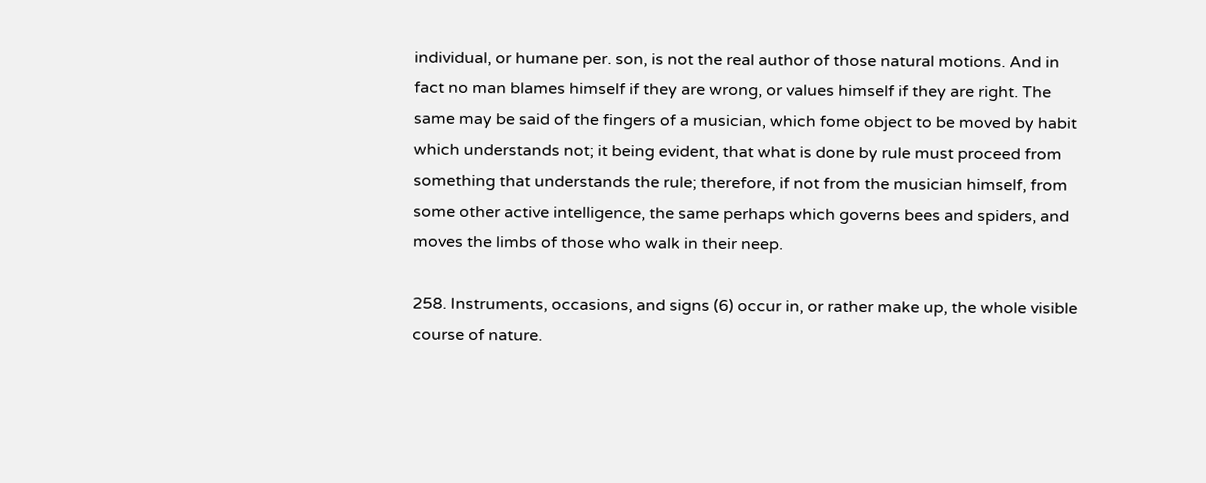individual, or humane per. son, is not the real author of those natural motions. And in fact no man blames himself if they are wrong, or values himself if they are right. The same may be said of the fingers of a musician, which fome object to be moved by habit which understands not; it being evident, that what is done by rule must proceed from something that understands the rule; therefore, if not from the musician himself, from some other active intelligence, the same perhaps which governs bees and spiders, and moves the limbs of those who walk in their neep.

258. Instruments, occasions, and signs (6) occur in, or rather make up, the whole visible course of nature.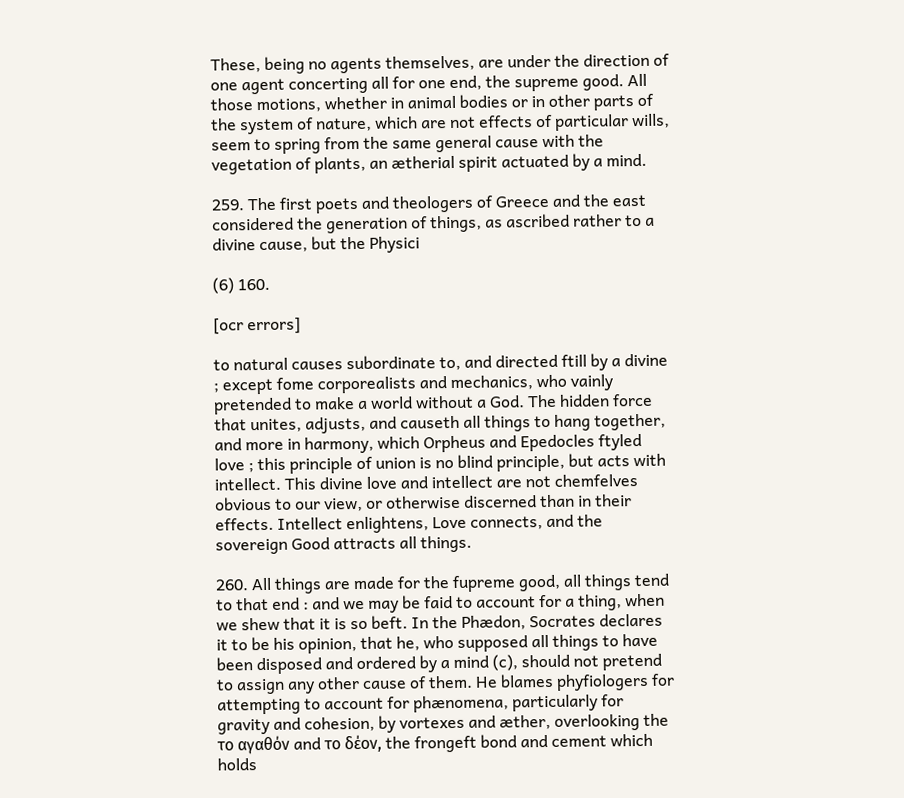These, being no agents themselves, are under the direction of one agent concerting all for one end, the supreme good. All those motions, whether in animal bodies or in other parts of the system of nature, which are not effects of particular wills, seem to spring from the same general cause with the vegetation of plants, an ætherial spirit actuated by a mind.

259. The first poets and theologers of Greece and the east considered the generation of things, as ascribed rather to a divine cause, but the Physici

(6) 160.

[ocr errors]

to natural causes subordinate to, and directed ftill by a divine ; except fome corporealists and mechanics, who vainly pretended to make a world without a God. The hidden force that unites, adjusts, and causeth all things to hang together, and more in harmony, which Orpheus and Epedocles ftyled love ; this principle of union is no blind principle, but acts with intellect. This divine love and intellect are not chemfelves obvious to our view, or otherwise discerned than in their effects. Intellect enlightens, Love connects, and the sovereign Good attracts all things.

260. All things are made for the fupreme good, all things tend to that end : and we may be faid to account for a thing, when we shew that it is so beft. In the Phædon, Socrates declares it to be his opinion, that he, who supposed all things to have been disposed and ordered by a mind (c), should not pretend to assign any other cause of them. He blames phyfiologers for attempting to account for phænomena, particularly for gravity and cohesion, by vortexes and æther, overlooking the το αγαθόν and το δέον, the frongeft bond and cement which holds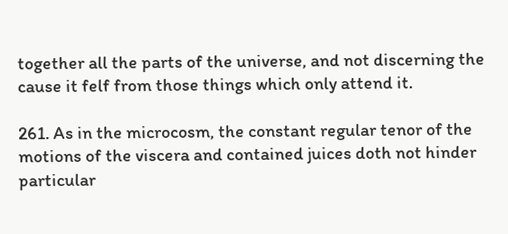together all the parts of the universe, and not discerning the cause it felf from those things which only attend it.

261. As in the microcosm, the constant regular tenor of the motions of the viscera and contained juices doth not hinder particular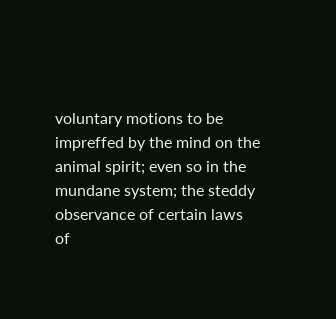voluntary motions to be impreffed by the mind on the animal spirit; even so in the mundane system; the steddy observance of certain laws of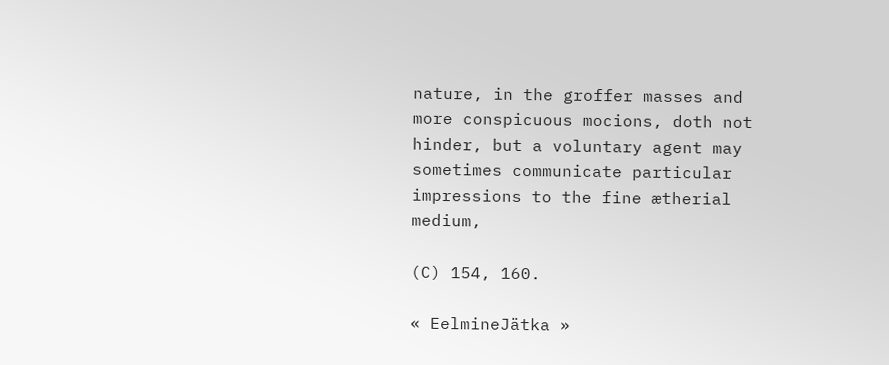nature, in the groffer masses and more conspicuous mocions, doth not hinder, but a voluntary agent may sometimes communicate particular impressions to the fine ætherial medium,

(C) 154, 160.

« EelmineJätka »